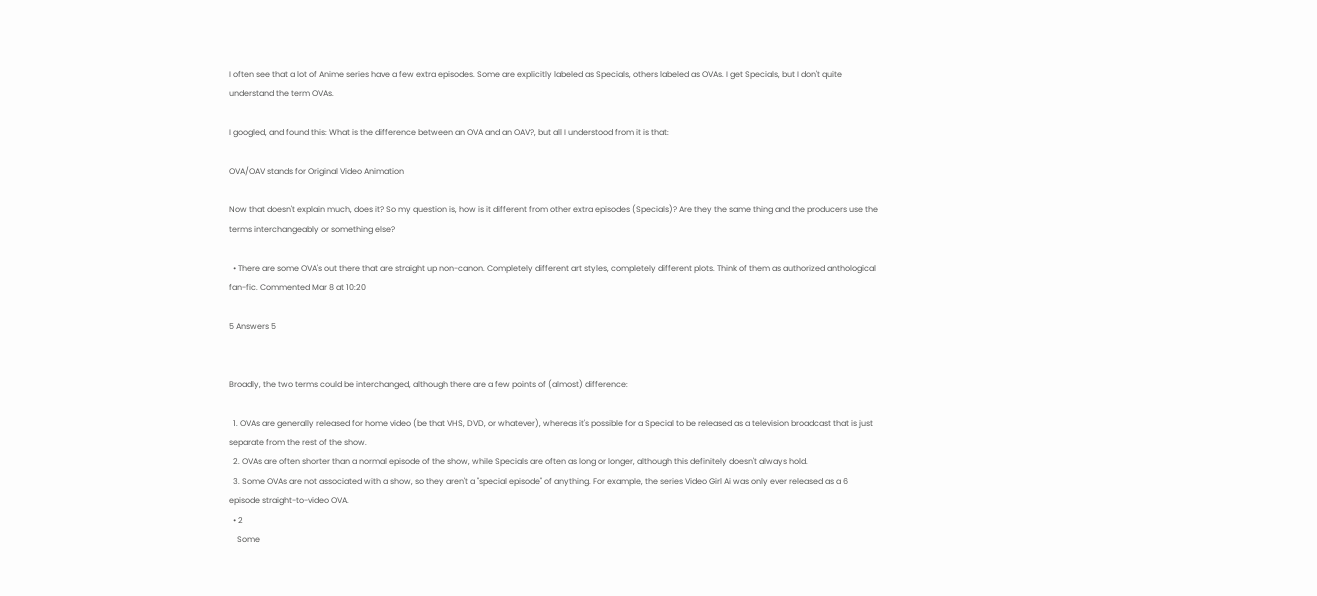I often see that a lot of Anime series have a few extra episodes. Some are explicitly labeled as Specials, others labeled as OVAs. I get Specials, but I don't quite understand the term OVAs.

I googled, and found this: What is the difference between an OVA and an OAV?, but all I understood from it is that:

OVA/OAV stands for Original Video Animation

Now that doesn't explain much, does it? So my question is, how is it different from other extra episodes (Specials)? Are they the same thing and the producers use the terms interchangeably or something else?

  • There are some OVA's out there that are straight up non-canon. Completely different art styles, completely different plots. Think of them as authorized anthological fan-fic. Commented Mar 8 at 10:20

5 Answers 5


Broadly, the two terms could be interchanged, although there are a few points of (almost) difference:

  1. OVAs are generally released for home video (be that VHS, DVD, or whatever), whereas it's possible for a Special to be released as a television broadcast that is just separate from the rest of the show.
  2. OVAs are often shorter than a normal episode of the show, while Specials are often as long or longer, although this definitely doesn't always hold.
  3. Some OVAs are not associated with a show, so they aren't a "special episode" of anything. For example, the series Video Girl Ai was only ever released as a 6 episode straight-to-video OVA.
  • 2
    Some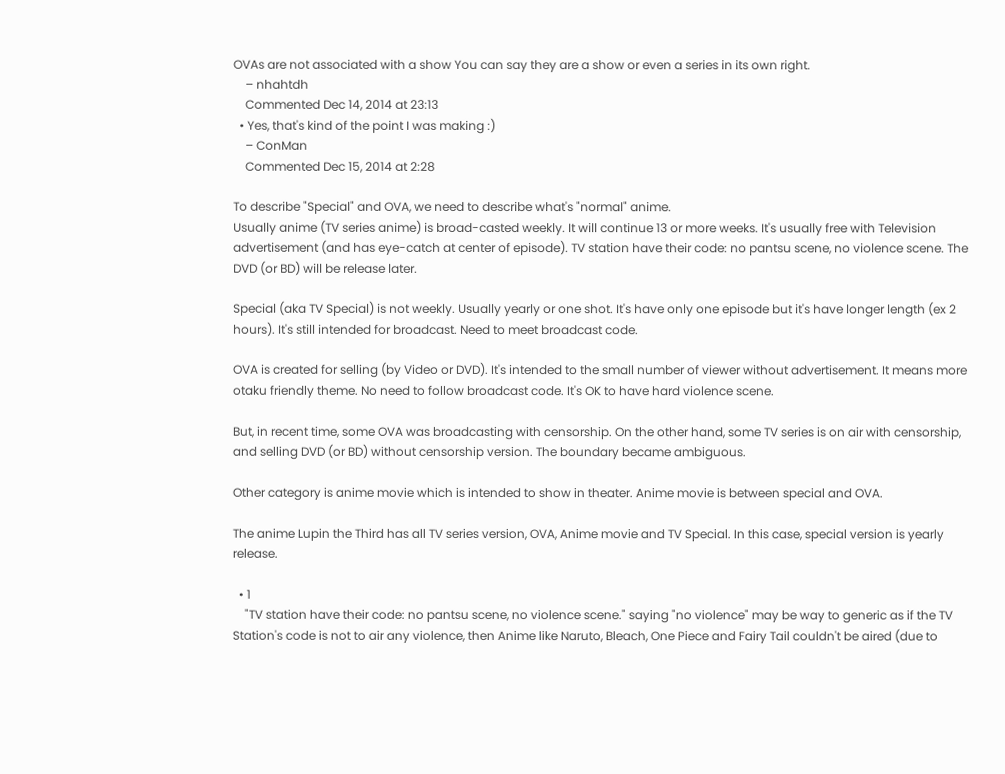OVAs are not associated with a show You can say they are a show or even a series in its own right.
    – nhahtdh
    Commented Dec 14, 2014 at 23:13
  • Yes, that's kind of the point I was making :)
    – ConMan
    Commented Dec 15, 2014 at 2:28

To describe "Special" and OVA, we need to describe what's "normal" anime.
Usually anime (TV series anime) is broad-casted weekly. It will continue 13 or more weeks. It's usually free with Television advertisement (and has eye-catch at center of episode). TV station have their code: no pantsu scene, no violence scene. The DVD (or BD) will be release later.

Special (aka TV Special) is not weekly. Usually yearly or one shot. It's have only one episode but it's have longer length (ex 2 hours). It's still intended for broadcast. Need to meet broadcast code.

OVA is created for selling (by Video or DVD). It's intended to the small number of viewer without advertisement. It means more otaku friendly theme. No need to follow broadcast code. It's OK to have hard violence scene.

But, in recent time, some OVA was broadcasting with censorship. On the other hand, some TV series is on air with censorship, and selling DVD (or BD) without censorship version. The boundary became ambiguous.

Other category is anime movie which is intended to show in theater. Anime movie is between special and OVA.

The anime Lupin the Third has all TV series version, OVA, Anime movie and TV Special. In this case, special version is yearly release.

  • 1
    "TV station have their code: no pantsu scene, no violence scene." saying "no violence" may be way to generic as if the TV Station's code is not to air any violence, then Anime like Naruto, Bleach, One Piece and Fairy Tail couldn't be aired (due to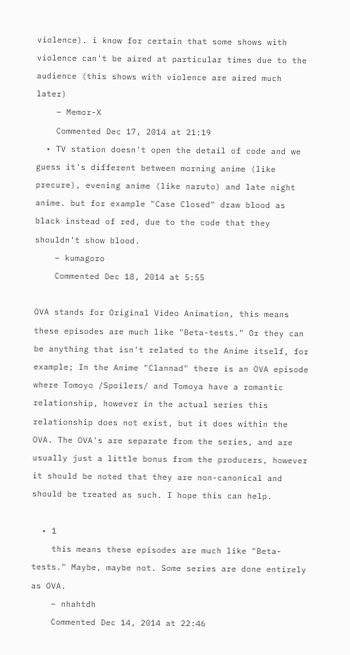violence). i know for certain that some shows with violence can't be aired at particular times due to the audience (this shows with violence are aired much later)
    – Memor-X
    Commented Dec 17, 2014 at 21:19
  • TV station doesn't open the detail of code and we guess it's different between morning anime (like precure), evening anime (like naruto) and late night anime. but for example "Case Closed" draw blood as black instead of red, due to the code that they shouldn't show blood.
    – kumagoro
    Commented Dec 18, 2014 at 5:55

OVA stands for Original Video Animation, this means these episodes are much like "Beta-tests." Or they can be anything that isn't related to the Anime itself, for example; In the Anime "Clannad" there is an OVA episode where Tomoyo /Spoilers/ and Tomoya have a romantic relationship, however in the actual series this relationship does not exist, but it does within the OVA. The OVA's are separate from the series, and are usually just a little bonus from the producers, however it should be noted that they are non-canonical and should be treated as such. I hope this can help.

  • 1
    this means these episodes are much like "Beta-tests." Maybe, maybe not. Some series are done entirely as OVA.
    – nhahtdh
    Commented Dec 14, 2014 at 22:46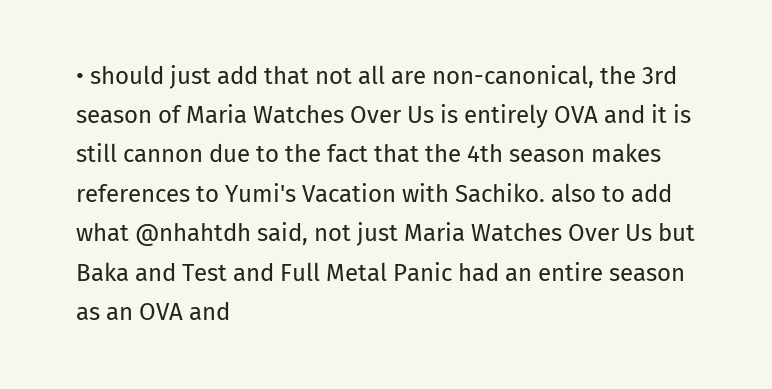• should just add that not all are non-canonical, the 3rd season of Maria Watches Over Us is entirely OVA and it is still cannon due to the fact that the 4th season makes references to Yumi's Vacation with Sachiko. also to add what @nhahtdh said, not just Maria Watches Over Us but Baka and Test and Full Metal Panic had an entire season as an OVA and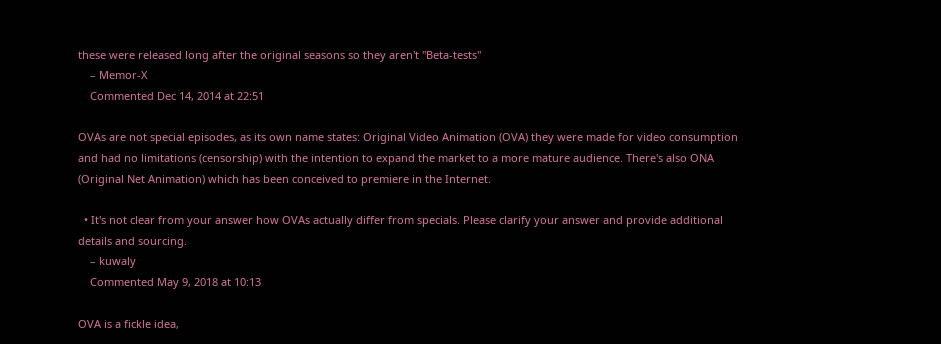these were released long after the original seasons so they aren't "Beta-tests"
    – Memor-X
    Commented Dec 14, 2014 at 22:51

OVAs are not special episodes, as its own name states: Original Video Animation (OVA) they were made for video consumption and had no limitations (censorship) with the intention to expand the market to a more mature audience. There's also ONA (Original Net Animation) which has been conceived to premiere in the Internet.

  • It's not clear from your answer how OVAs actually differ from specials. Please clarify your answer and provide additional details and sourcing.
    – kuwaly
    Commented May 9, 2018 at 10:13

OVA is a fickle idea,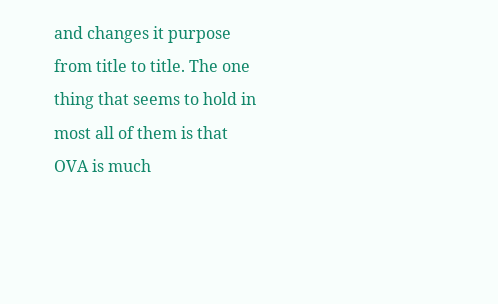and changes it purpose from title to title. The one thing that seems to hold in most all of them is that OVA is much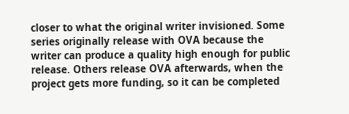closer to what the original writer invisioned. Some series originally release with OVA because the writer can produce a quality high enough for public release. Others release OVA afterwards, when the project gets more funding, so it can be completed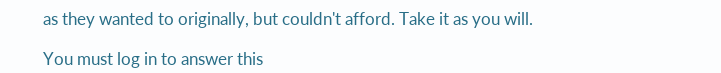as they wanted to originally, but couldn't afford. Take it as you will.

You must log in to answer this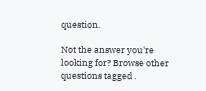question.

Not the answer you're looking for? Browse other questions tagged .